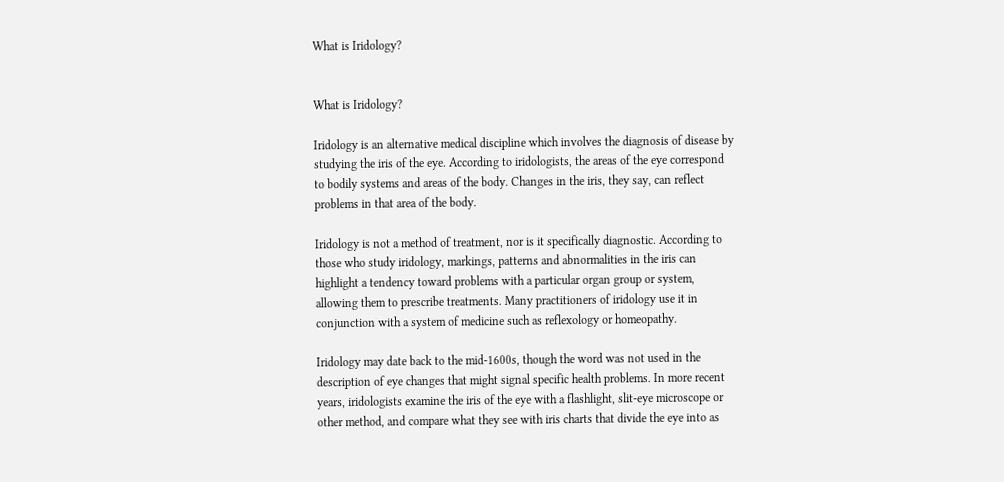What is Iridology?


What is Iridology?

Iridology is an alternative medical discipline which involves the diagnosis of disease by studying the iris of the eye. According to iridologists, the areas of the eye correspond to bodily systems and areas of the body. Changes in the iris, they say, can reflect problems in that area of the body.

Iridology is not a method of treatment, nor is it specifically diagnostic. According to those who study iridology, markings, patterns and abnormalities in the iris can highlight a tendency toward problems with a particular organ group or system, allowing them to prescribe treatments. Many practitioners of iridology use it in conjunction with a system of medicine such as reflexology or homeopathy.

Iridology may date back to the mid-1600s, though the word was not used in the description of eye changes that might signal specific health problems. In more recent years, iridologists examine the iris of the eye with a flashlight, slit-eye microscope or other method, and compare what they see with iris charts that divide the eye into as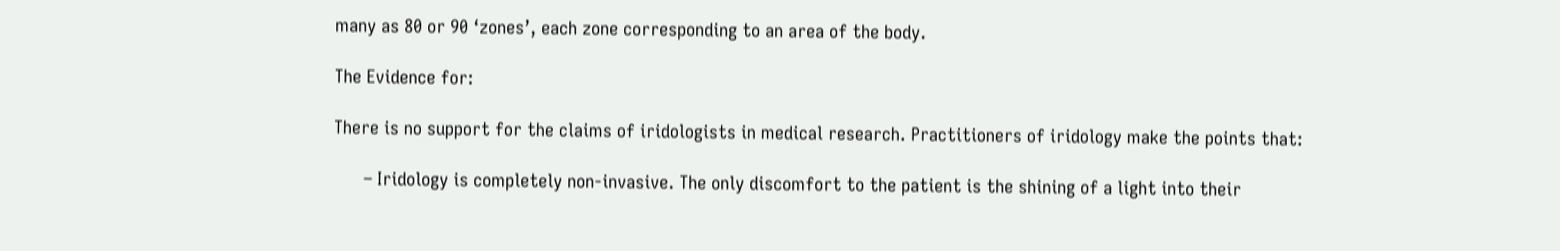many as 80 or 90 ‘zones’, each zone corresponding to an area of the body.

The Evidence for:

There is no support for the claims of iridologists in medical research. Practitioners of iridology make the points that:

      – Iridology is completely non-invasive. The only discomfort to the patient is the shining of a light into their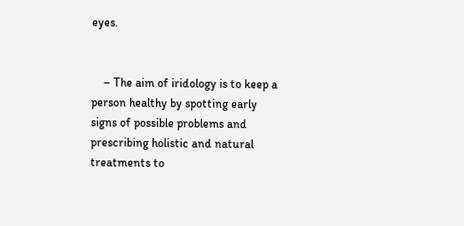eyes.


    – The aim of iridology is to keep a person healthy by spotting early signs of possible problems and prescribing holistic and natural treatments to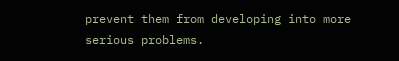prevent them from developing into more serious problems.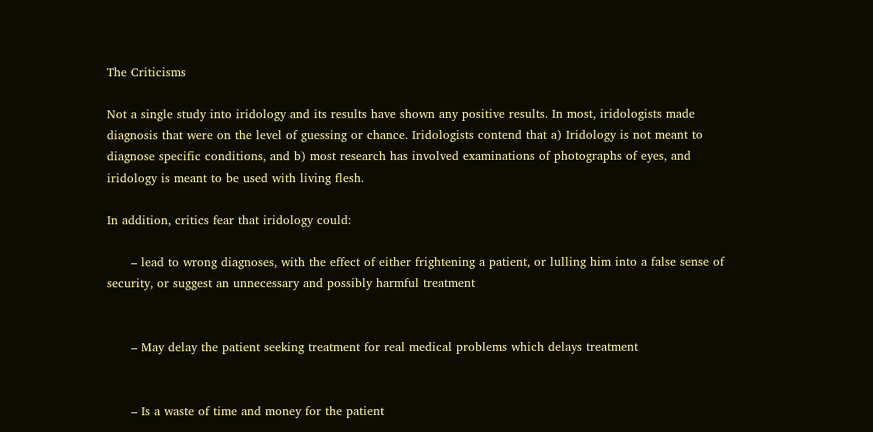The Criticisms

Not a single study into iridology and its results have shown any positive results. In most, iridologists made diagnosis that were on the level of guessing or chance. Iridologists contend that a) Iridology is not meant to diagnose specific conditions, and b) most research has involved examinations of photographs of eyes, and iridology is meant to be used with living flesh.

In addition, critics fear that iridology could:

      – lead to wrong diagnoses, with the effect of either frightening a patient, or lulling him into a false sense of security, or suggest an unnecessary and possibly harmful treatment


      – May delay the patient seeking treatment for real medical problems which delays treatment


      – Is a waste of time and money for the patient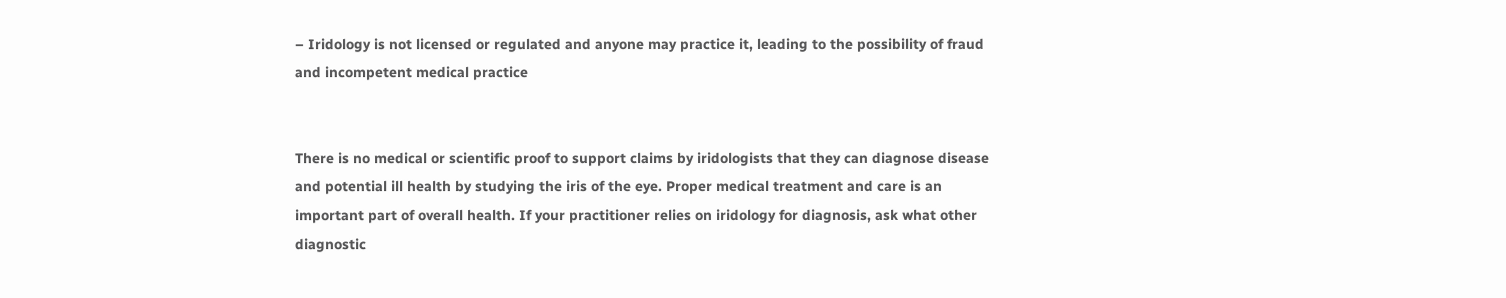– Iridology is not licensed or regulated and anyone may practice it, leading to the possibility of fraud and incompetent medical practice


There is no medical or scientific proof to support claims by iridologists that they can diagnose disease and potential ill health by studying the iris of the eye. Proper medical treatment and care is an important part of overall health. If your practitioner relies on iridology for diagnosis, ask what other diagnostic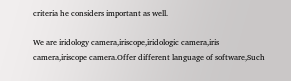criteria he considers important as well.

We are iridology camera,iriscope,iridologic camera,iris camera,iriscope camera.Offer different language of software,Such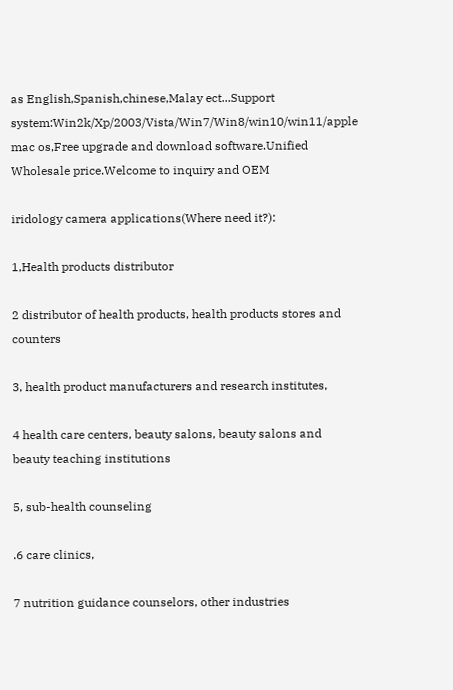as English,Spanish,chinese,Malay ect...Support system:Win2k/Xp/2003/Vista/Win7/Win8/win10/win11/apple mac os,Free upgrade and download software.Unified Wholesale price.Welcome to inquiry and OEM

iridology camera applications(Where need it?):

1,Health products distributor

2 distributor of health products, health products stores and counters

3, health product manufacturers and research institutes,

4 health care centers, beauty salons, beauty salons and beauty teaching institutions

5, sub-health counseling

.6 care clinics,

7 nutrition guidance counselors, other industries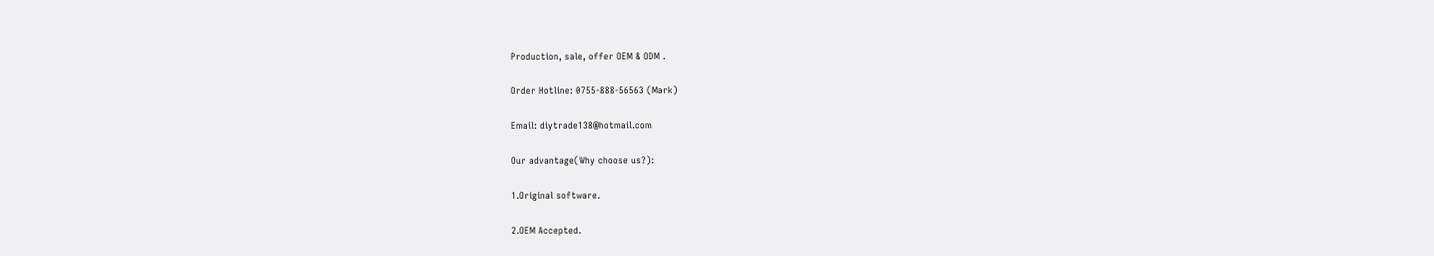Production, sale, offer OEM & ODM .

Order Hotline: 0755-888-56563 (Mark)

Email: diytrade138@hotmail.com

Our advantage(Why choose us?):

1.Original software.

2.OEM Accepted.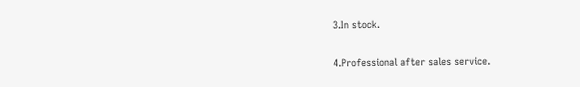3.In stock.

4.Professional after sales service.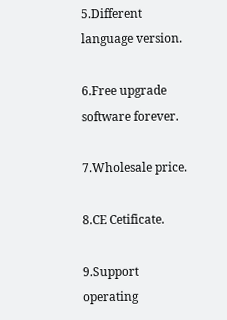5.Different language version.

6.Free upgrade software forever.

7.Wholesale price.

8.CE Cetificate.

9.Support operating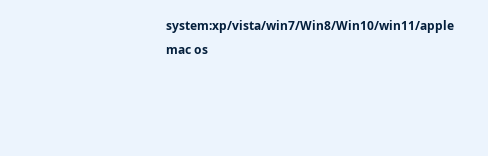system:xp/vista/win7/Win8/Win10/win11/apple mac os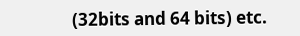(32bits and 64 bits) etc.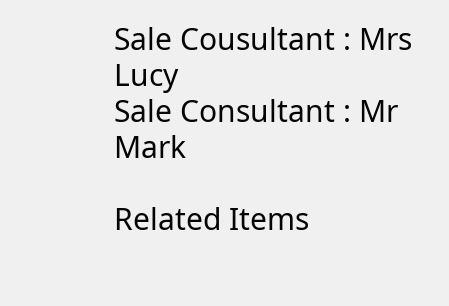Sale Cousultant : Mrs Lucy
Sale Consultant : Mr Mark

Related Items